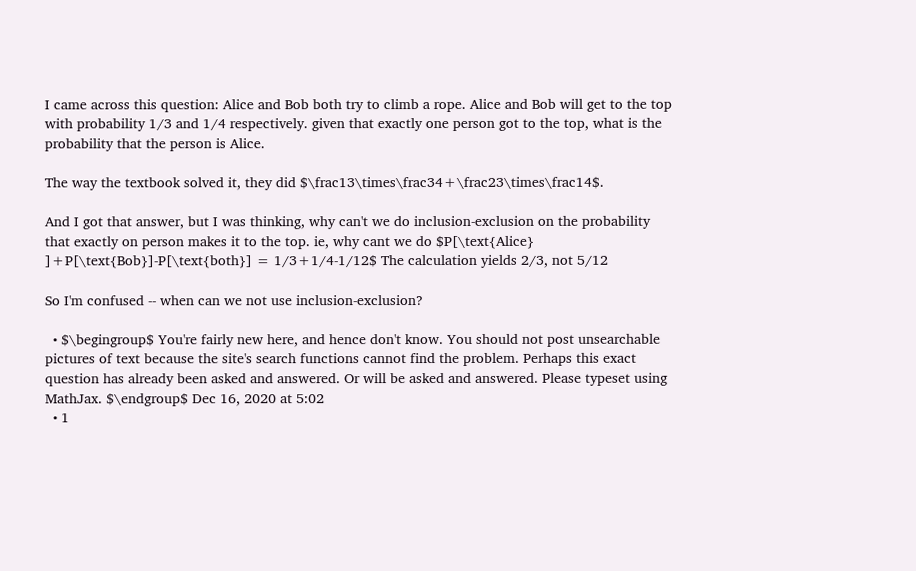I came across this question: Alice and Bob both try to climb a rope. Alice and Bob will get to the top with probability 1/3 and 1/4 respectively. given that exactly one person got to the top, what is the probability that the person is Alice.

The way the textbook solved it, they did $\frac13\times\frac34+\frac23\times\frac14$.

And I got that answer, but I was thinking, why can't we do inclusion-exclusion on the probability that exactly on person makes it to the top. ie, why cant we do $P[\text{Alice} ]+P[\text{Bob}]-P[\text{both}] = 1/3+1/4-1/12$ The calculation yields 2/3, not 5/12

So I'm confused -- when can we not use inclusion-exclusion?

  • $\begingroup$ You're fairly new here, and hence don't know. You should not post unsearchable pictures of text because the site's search functions cannot find the problem. Perhaps this exact question has already been asked and answered. Or will be asked and answered. Please typeset using MathJax. $\endgroup$ Dec 16, 2020 at 5:02
  • 1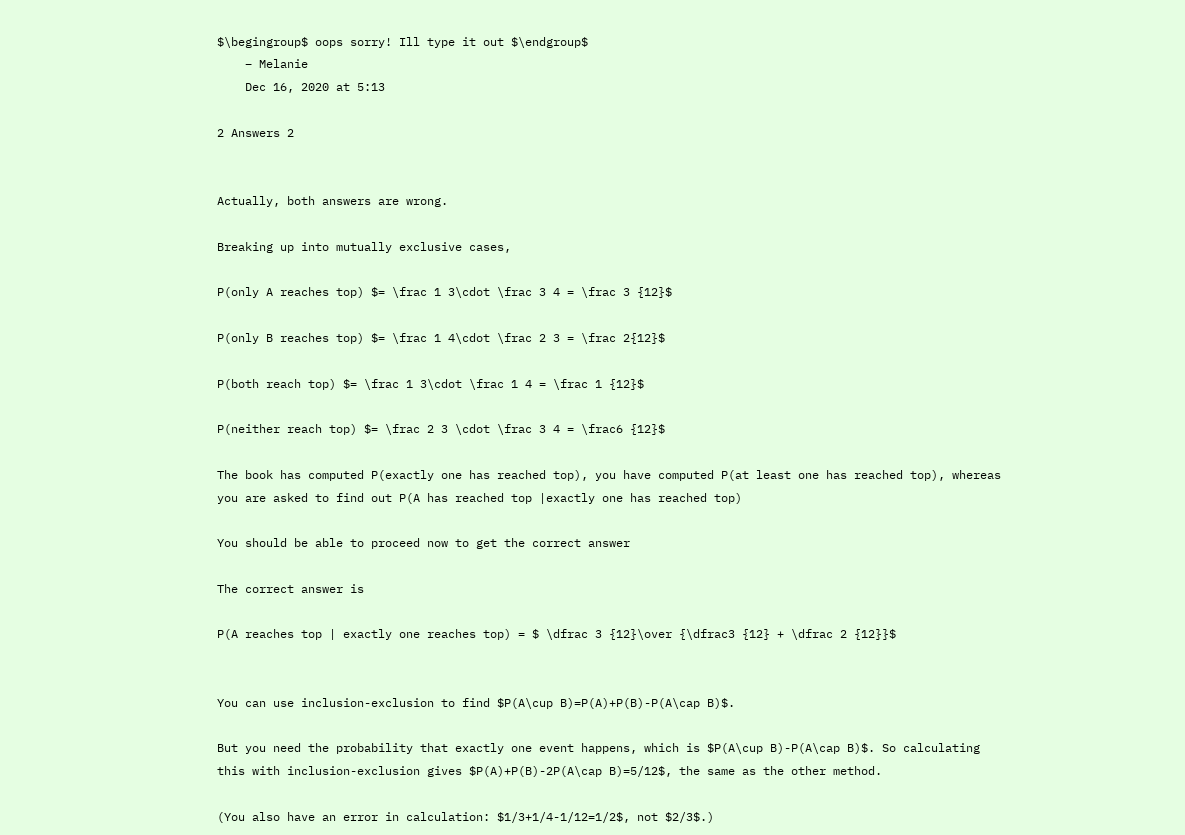$\begingroup$ oops sorry! Ill type it out $\endgroup$
    – Melanie
    Dec 16, 2020 at 5:13

2 Answers 2


Actually, both answers are wrong.

Breaking up into mutually exclusive cases,

P(only A reaches top) $= \frac 1 3\cdot \frac 3 4 = \frac 3 {12}$

P(only B reaches top) $= \frac 1 4\cdot \frac 2 3 = \frac 2{12}$

P(both reach top) $= \frac 1 3\cdot \frac 1 4 = \frac 1 {12}$

P(neither reach top) $= \frac 2 3 \cdot \frac 3 4 = \frac6 {12}$

The book has computed P(exactly one has reached top), you have computed P(at least one has reached top), whereas you are asked to find out P(A has reached top |exactly one has reached top)

You should be able to proceed now to get the correct answer

The correct answer is

P(A reaches top | exactly one reaches top) = $ \dfrac 3 {12}\over {\dfrac3 {12} + \dfrac 2 {12}}$


You can use inclusion-exclusion to find $P(A\cup B)=P(A)+P(B)-P(A\cap B)$.

But you need the probability that exactly one event happens, which is $P(A\cup B)-P(A\cap B)$. So calculating this with inclusion-exclusion gives $P(A)+P(B)-2P(A\cap B)=5/12$, the same as the other method.

(You also have an error in calculation: $1/3+1/4-1/12=1/2$, not $2/3$.)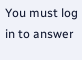You must log in to answer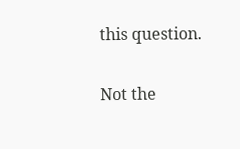this question.

Not the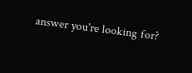answer you're looking for?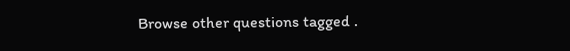Browse other questions tagged .